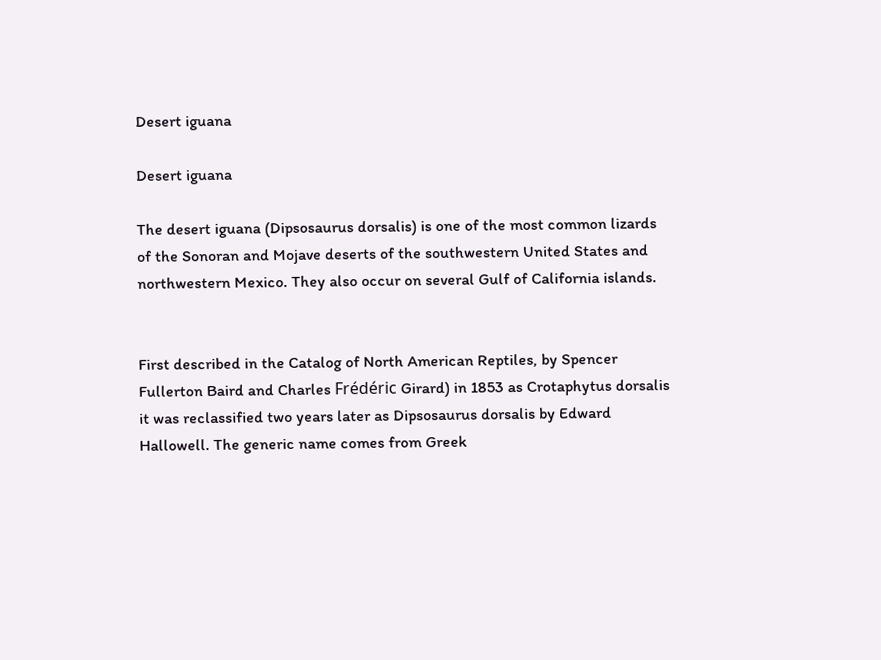Desert iguana

Desert iguana

The desert iguana (Dipsosaurus dorsalis) is one of the most common lizards of the Sonoran and Mojave deserts of the southwestern United States and northwestern Mexico. They also occur on several Gulf of California islands.


First described in the Catalog of North American Reptiles, by Spencer Fullerton Baird and Charles Frédéric Girard) in 1853 as Crotaphytus dorsalis it was reclassified two years later as Dipsosaurus dorsalis by Edward Hallowell. The generic name comes from Greek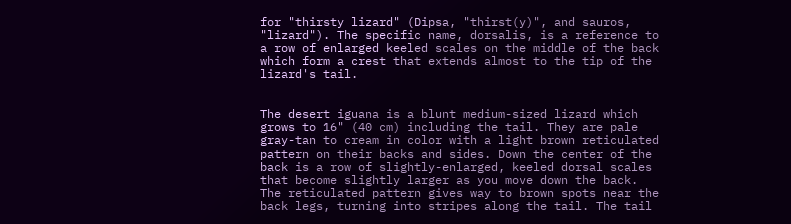for "thirsty lizard" (Dipsa, "thirst(y)", and sauros, "lizard"). The specific name, dorsalis, is a reference to a row of enlarged keeled scales on the middle of the back which form a crest that extends almost to the tip of the lizard's tail.


The desert iguana is a blunt medium-sized lizard which grows to 16" (40 cm) including the tail. They are pale gray-tan to cream in color with a light brown reticulated pattern on their backs and sides. Down the center of the back is a row of slightly-enlarged, keeled dorsal scales that become slightly larger as you move down the back. The reticulated pattern gives way to brown spots near the back legs, turning into stripes along the tail. The tail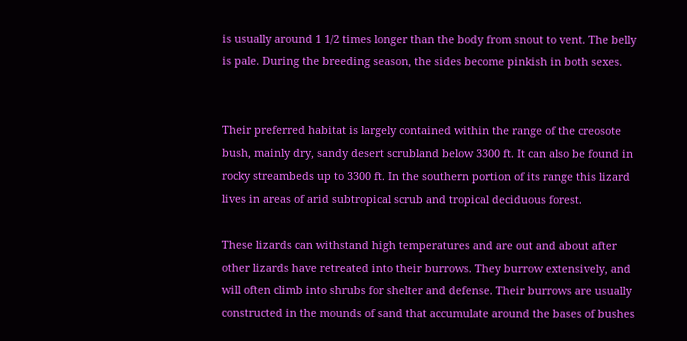is usually around 1 1/2 times longer than the body from snout to vent. The belly is pale. During the breeding season, the sides become pinkish in both sexes.


Their preferred habitat is largely contained within the range of the creosote bush, mainly dry, sandy desert scrubland below 3300 ft. It can also be found in rocky streambeds up to 3300 ft. In the southern portion of its range this lizard lives in areas of arid subtropical scrub and tropical deciduous forest.

These lizards can withstand high temperatures and are out and about after other lizards have retreated into their burrows. They burrow extensively, and will often climb into shrubs for shelter and defense. Their burrows are usually constructed in the mounds of sand that accumulate around the bases of bushes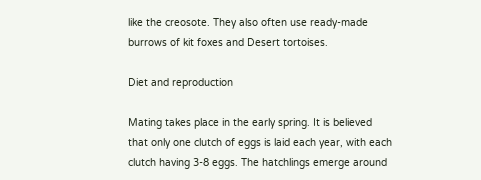like the creosote. They also often use ready-made burrows of kit foxes and Desert tortoises.

Diet and reproduction

Mating takes place in the early spring. It is believed that only one clutch of eggs is laid each year, with each clutch having 3-8 eggs. The hatchlings emerge around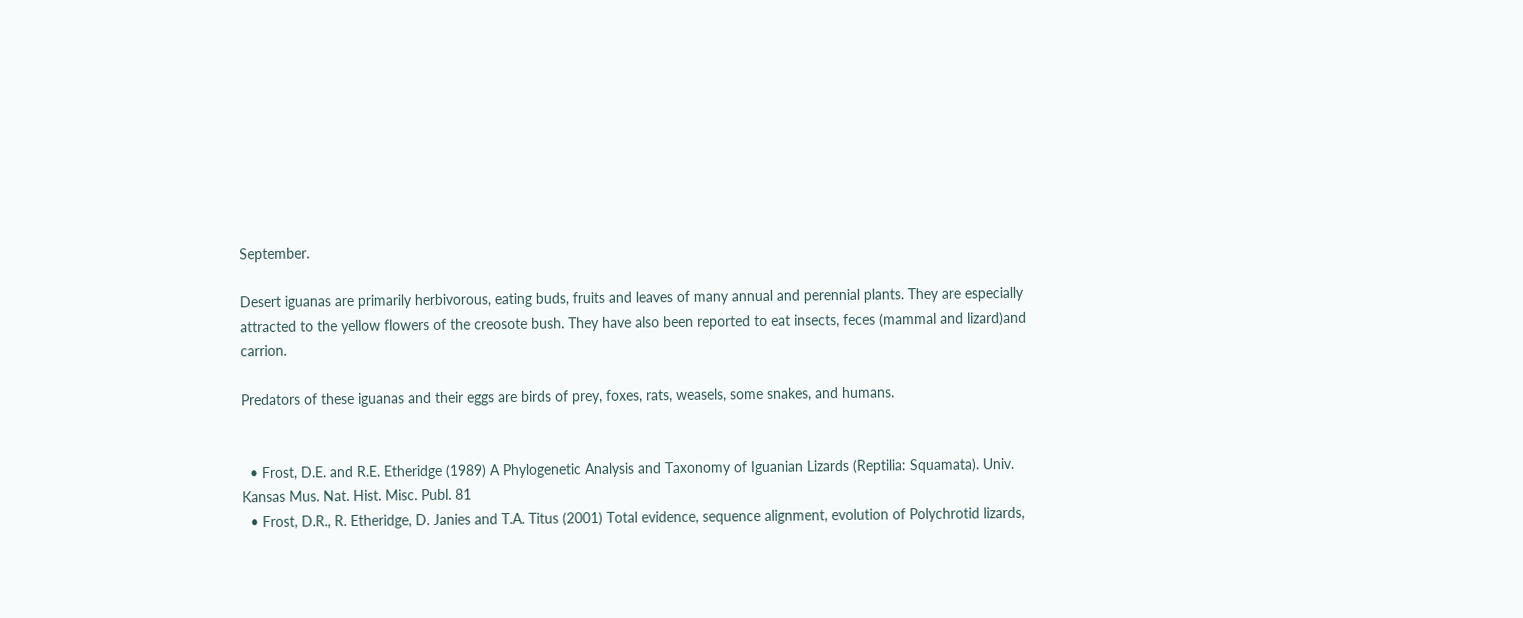September.

Desert iguanas are primarily herbivorous, eating buds, fruits and leaves of many annual and perennial plants. They are especially attracted to the yellow flowers of the creosote bush. They have also been reported to eat insects, feces (mammal and lizard)and carrion.

Predators of these iguanas and their eggs are birds of prey, foxes, rats, weasels, some snakes, and humans.


  • Frost, D.E. and R.E. Etheridge (1989) A Phylogenetic Analysis and Taxonomy of Iguanian Lizards (Reptilia: Squamata). Univ. Kansas Mus. Nat. Hist. Misc. Publ. 81
  • Frost, D.R., R. Etheridge, D. Janies and T.A. Titus (2001) Total evidence, sequence alignment, evolution of Polychrotid lizards,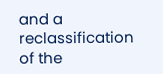and a reclassification of the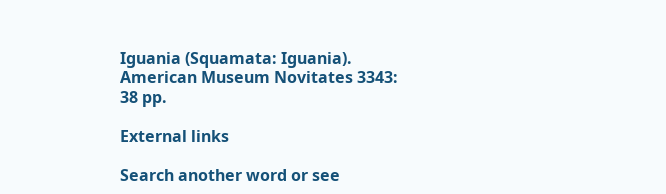Iguania (Squamata: Iguania). American Museum Novitates 3343: 38 pp.

External links

Search another word or see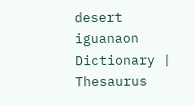desert iguanaon Dictionary | Thesaurus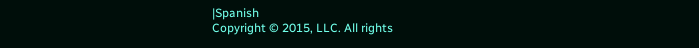|Spanish
Copyright © 2015, LLC. All rights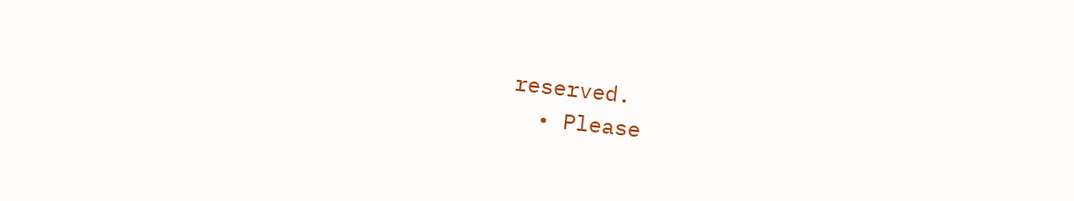reserved.
  • Please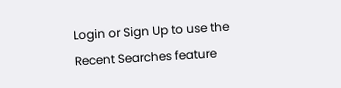Login or Sign Up to use the Recent Searches feature